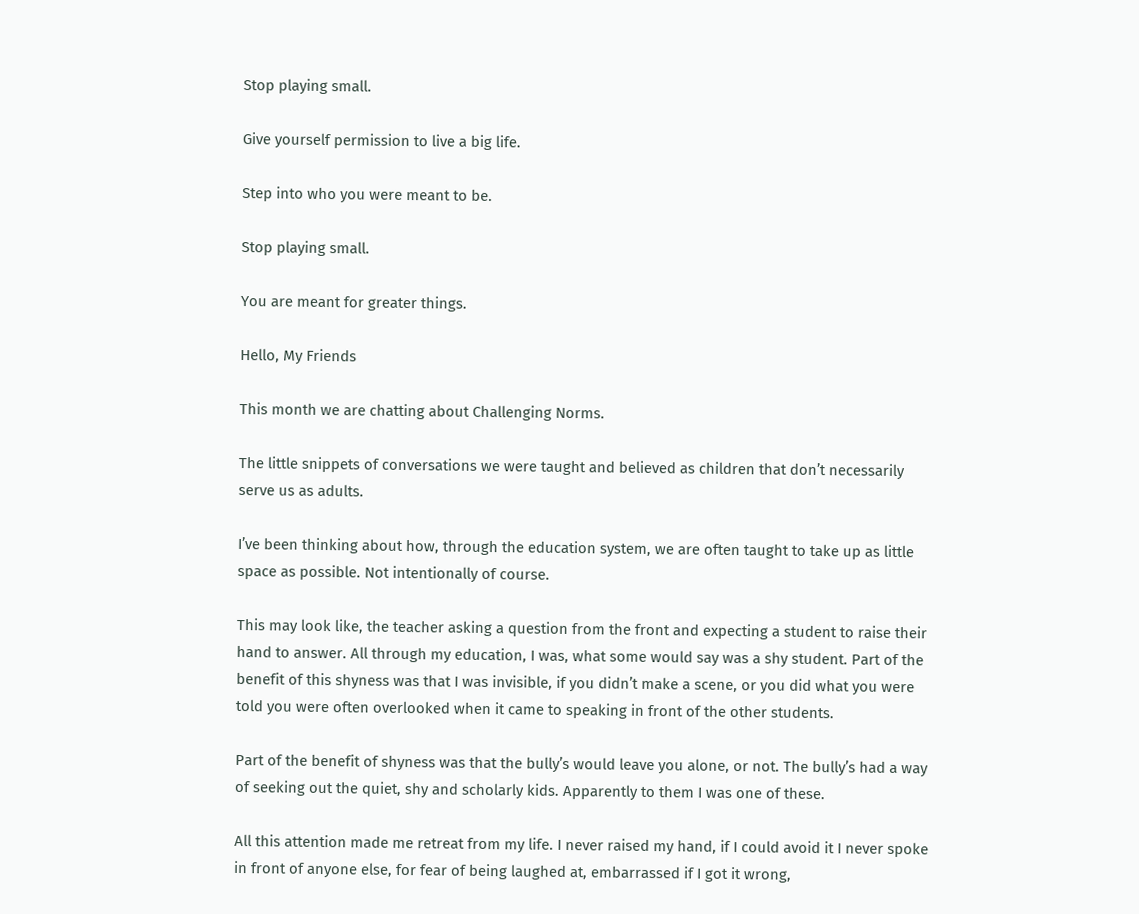Stop playing small.

Give yourself permission to live a big life.

Step into who you were meant to be.

Stop playing small.

You are meant for greater things.

Hello, My Friends

This month we are chatting about Challenging Norms.

The little snippets of conversations we were taught and believed as children that don’t necessarily serve us as adults.

I’ve been thinking about how, through the education system, we are often taught to take up as little space as possible. Not intentionally of course.

This may look like, the teacher asking a question from the front and expecting a student to raise their hand to answer. All through my education, I was, what some would say was a shy student. Part of the benefit of this shyness was that I was invisible, if you didn’t make a scene, or you did what you were told you were often overlooked when it came to speaking in front of the other students.

Part of the benefit of shyness was that the bully’s would leave you alone, or not. The bully’s had a way of seeking out the quiet, shy and scholarly kids. Apparently to them I was one of these.

All this attention made me retreat from my life. I never raised my hand, if I could avoid it I never spoke in front of anyone else, for fear of being laughed at, embarrassed if I got it wrong,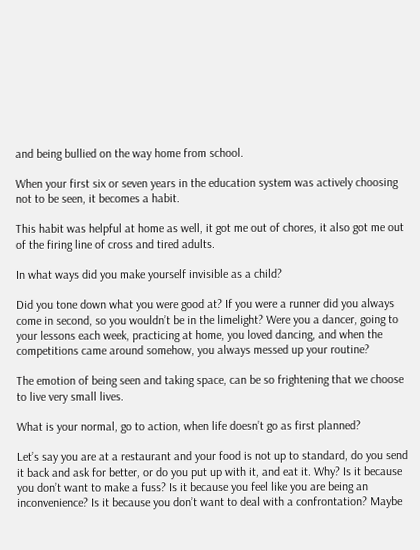and being bullied on the way home from school.

When your first six or seven years in the education system was actively choosing not to be seen, it becomes a habit.

This habit was helpful at home as well, it got me out of chores, it also got me out of the firing line of cross and tired adults.

In what ways did you make yourself invisible as a child?

Did you tone down what you were good at? If you were a runner did you always come in second, so you wouldn’t be in the limelight? Were you a dancer, going to your lessons each week, practicing at home, you loved dancing, and when the competitions came around somehow, you always messed up your routine?

The emotion of being seen and taking space, can be so frightening that we choose to live very small lives.

What is your normal, go to action, when life doesn’t go as first planned?

Let’s say you are at a restaurant and your food is not up to standard, do you send it back and ask for better, or do you put up with it, and eat it. Why? Is it because you don’t want to make a fuss? Is it because you feel like you are being an inconvenience? Is it because you don’t want to deal with a confrontation? Maybe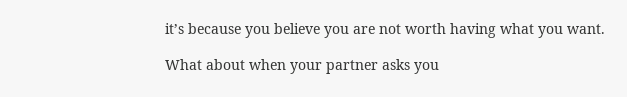it’s because you believe you are not worth having what you want.

What about when your partner asks you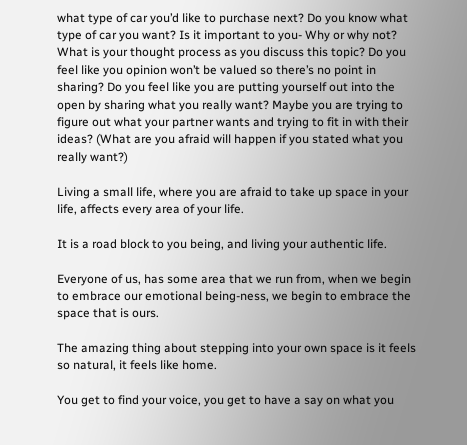what type of car you’d like to purchase next? Do you know what type of car you want? Is it important to you- Why or why not? What is your thought process as you discuss this topic? Do you feel like you opinion won’t be valued so there’s no point in sharing? Do you feel like you are putting yourself out into the open by sharing what you really want? Maybe you are trying to figure out what your partner wants and trying to fit in with their ideas? (What are you afraid will happen if you stated what you really want?)

Living a small life, where you are afraid to take up space in your life, affects every area of your life.

It is a road block to you being, and living your authentic life.

Everyone of us, has some area that we run from, when we begin to embrace our emotional being-ness, we begin to embrace the space that is ours.

The amazing thing about stepping into your own space is it feels so natural, it feels like home.

You get to find your voice, you get to have a say on what you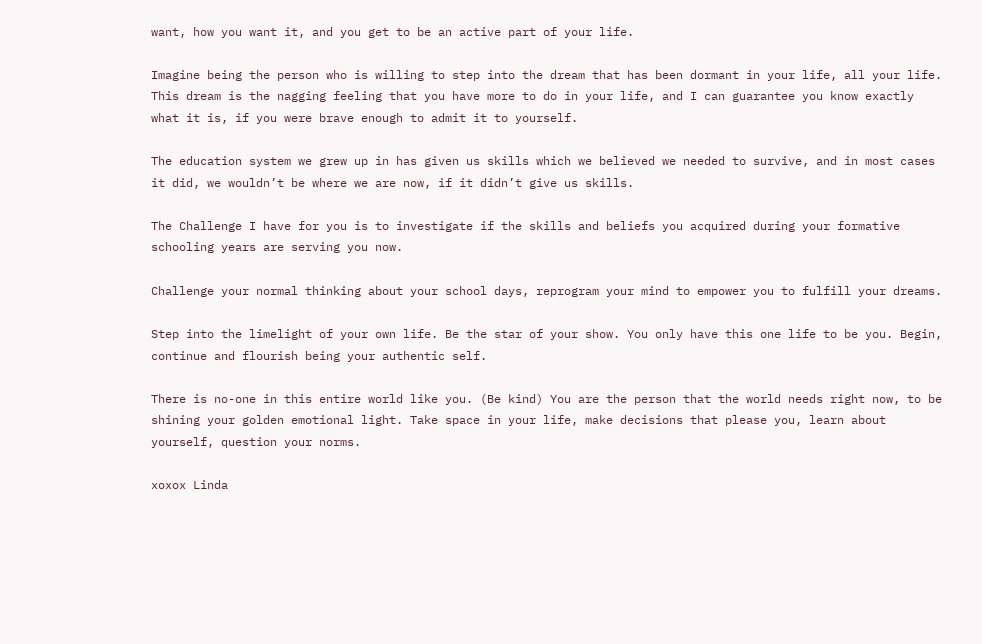want, how you want it, and you get to be an active part of your life.

Imagine being the person who is willing to step into the dream that has been dormant in your life, all your life. This dream is the nagging feeling that you have more to do in your life, and I can guarantee you know exactly what it is, if you were brave enough to admit it to yourself.

The education system we grew up in has given us skills which we believed we needed to survive, and in most cases it did, we wouldn’t be where we are now, if it didn’t give us skills.

The Challenge I have for you is to investigate if the skills and beliefs you acquired during your formative schooling years are serving you now.

Challenge your normal thinking about your school days, reprogram your mind to empower you to fulfill your dreams.

Step into the limelight of your own life. Be the star of your show. You only have this one life to be you. Begin, continue and flourish being your authentic self.

There is no-one in this entire world like you. (Be kind) You are the person that the world needs right now, to be shining your golden emotional light. Take space in your life, make decisions that please you, learn about yourself, question your norms.

xoxox Linda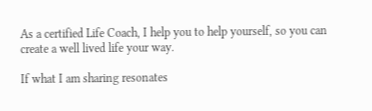As a certified Life Coach, I help you to help yourself, so you can create a well lived life your way.

If what I am sharing resonates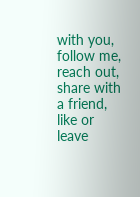with you, follow me, reach out, share with a friend, like or leave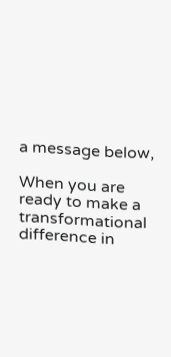a message below,

When you are ready to make a transformational difference in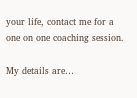your life, contact me for a one on one coaching session.

My details are…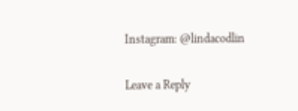Instagram: @lindacodlin

Leave a Reply